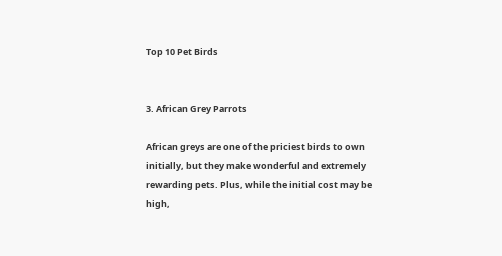Top 10 Pet Birds


3. African Grey Parrots

African greys are one of the priciest birds to own initially, but they make wonderful and extremely rewarding pets. Plus, while the initial cost may be high,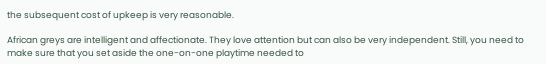the subsequent cost of upkeep is very reasonable.

African greys are intelligent and affectionate. They love attention but can also be very independent. Still, you need to make sure that you set aside the one-on-one playtime needed to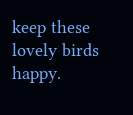keep these lovely birds happy.